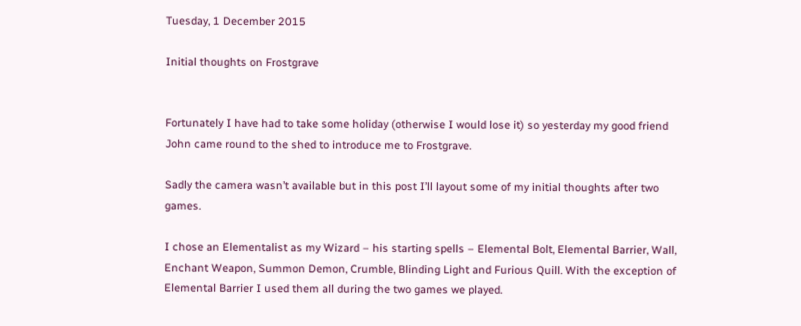Tuesday, 1 December 2015

Initial thoughts on Frostgrave


Fortunately I have had to take some holiday (otherwise I would lose it) so yesterday my good friend John came round to the shed to introduce me to Frostgrave.

Sadly the camera wasn’t available but in this post I’ll layout some of my initial thoughts after two games.

I chose an Elementalist as my Wizard – his starting spells – Elemental Bolt, Elemental Barrier, Wall, Enchant Weapon, Summon Demon, Crumble, Blinding Light and Furious Quill. With the exception of Elemental Barrier I used them all during the two games we played.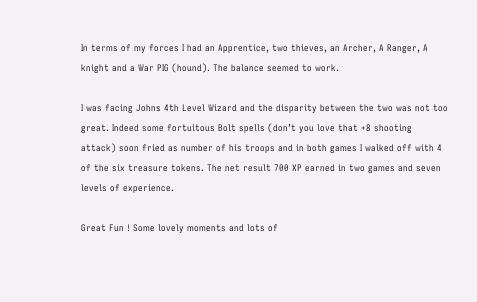In terms of my forces I had an Apprentice, two thieves, an Archer, A Ranger, A knight and a War PIG (hound). The balance seemed to work.

I was facing Johns 4th Level Wizard and the disparity between the two was not too great. Indeed some fortuitous Bolt spells (don’t you love that +8 shooting attack) soon fried as number of his troops and in both games I walked off with 4 of the six treasure tokens. The net result 700 XP earned in two games and seven levels of experience.

Great Fun ! Some lovely moments and lots of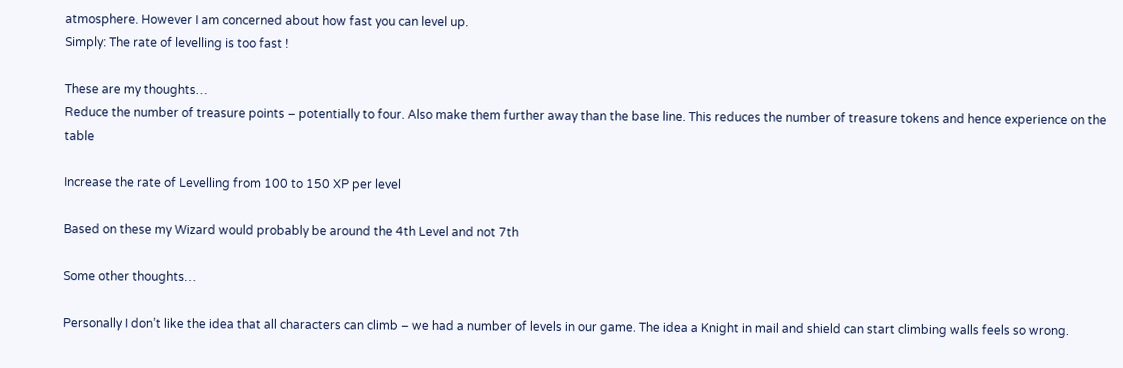atmosphere. However I am concerned about how fast you can level up.
Simply: The rate of levelling is too fast !

These are my thoughts…
Reduce the number of treasure points – potentially to four. Also make them further away than the base line. This reduces the number of treasure tokens and hence experience on the table

Increase the rate of Levelling from 100 to 150 XP per level

Based on these my Wizard would probably be around the 4th Level and not 7th

Some other thoughts…

Personally I don’t like the idea that all characters can climb – we had a number of levels in our game. The idea a Knight in mail and shield can start climbing walls feels so wrong.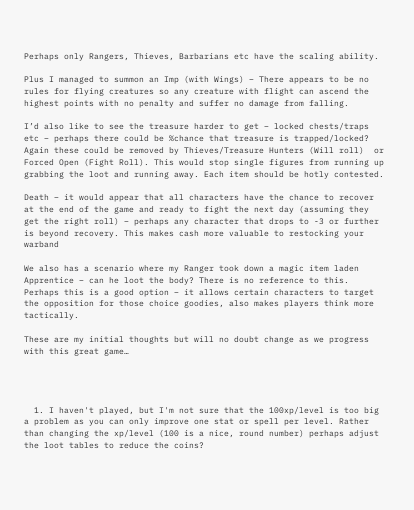Perhaps only Rangers, Thieves, Barbarians etc have the scaling ability.

Plus I managed to summon an Imp (with Wings) – There appears to be no rules for flying creatures so any creature with flight can ascend the highest points with no penalty and suffer no damage from falling.

I’d also like to see the treasure harder to get – locked chests/traps etc – perhaps there could be %chance that treasure is trapped/locked? Again these could be removed by Thieves/Treasure Hunters (Will roll)  or Forced Open (Fight Roll). This would stop single figures from running up grabbing the loot and running away. Each item should be hotly contested.

Death – it would appear that all characters have the chance to recover at the end of the game and ready to fight the next day (assuming they get the right roll) – perhaps any character that drops to -3 or further is beyond recovery. This makes cash more valuable to restocking your warband

We also has a scenario where my Ranger took down a magic item laden Apprentice – can he loot the body? There is no reference to this. Perhaps this is a good option – it allows certain characters to target the opposition for those choice goodies, also makes players think more tactically.

These are my initial thoughts but will no doubt change as we progress with this great game…




  1. I haven't played, but I'm not sure that the 100xp/level is too big a problem as you can only improve one stat or spell per level. Rather than changing the xp/level (100 is a nice, round number) perhaps adjust the loot tables to reduce the coins?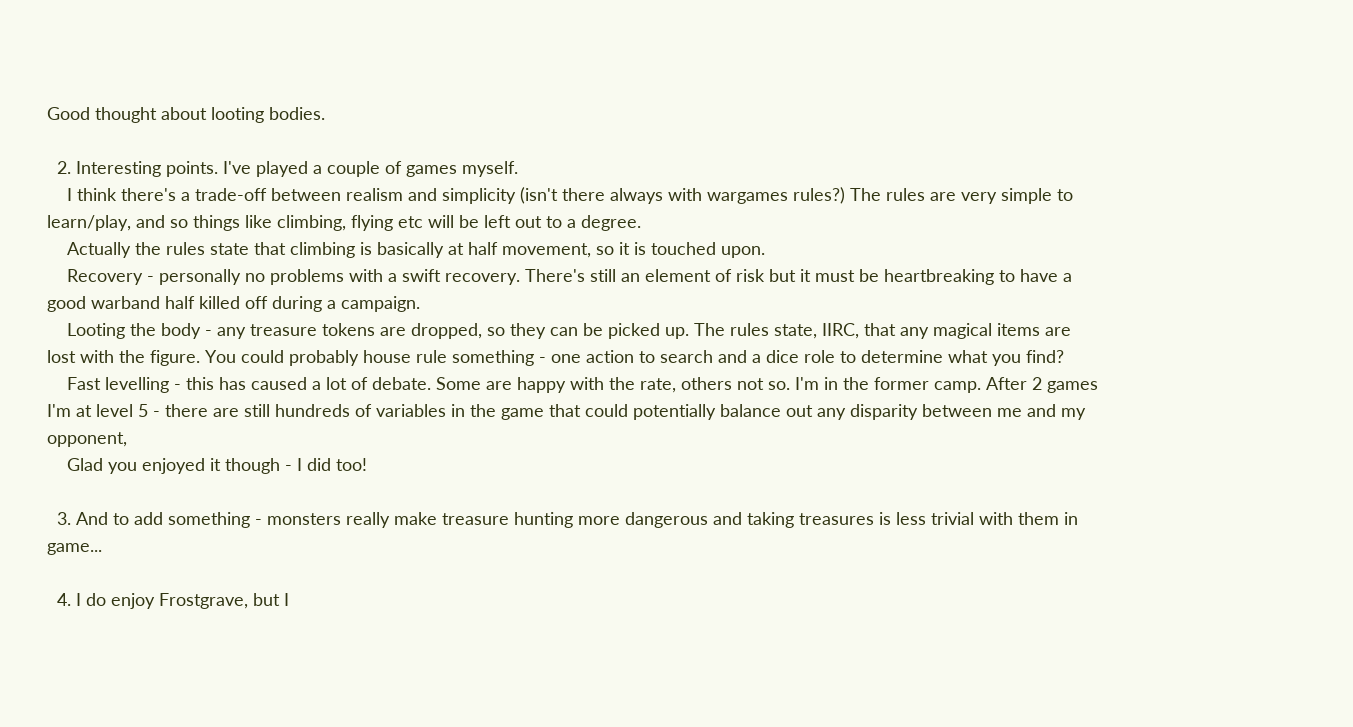Good thought about looting bodies.

  2. Interesting points. I've played a couple of games myself.
    I think there's a trade-off between realism and simplicity (isn't there always with wargames rules?) The rules are very simple to learn/play, and so things like climbing, flying etc will be left out to a degree.
    Actually the rules state that climbing is basically at half movement, so it is touched upon.
    Recovery - personally no problems with a swift recovery. There's still an element of risk but it must be heartbreaking to have a good warband half killed off during a campaign.
    Looting the body - any treasure tokens are dropped, so they can be picked up. The rules state, IIRC, that any magical items are lost with the figure. You could probably house rule something - one action to search and a dice role to determine what you find?
    Fast levelling - this has caused a lot of debate. Some are happy with the rate, others not so. I'm in the former camp. After 2 games I'm at level 5 - there are still hundreds of variables in the game that could potentially balance out any disparity between me and my opponent,
    Glad you enjoyed it though - I did too!

  3. And to add something - monsters really make treasure hunting more dangerous and taking treasures is less trivial with them in game...

  4. I do enjoy Frostgrave, but I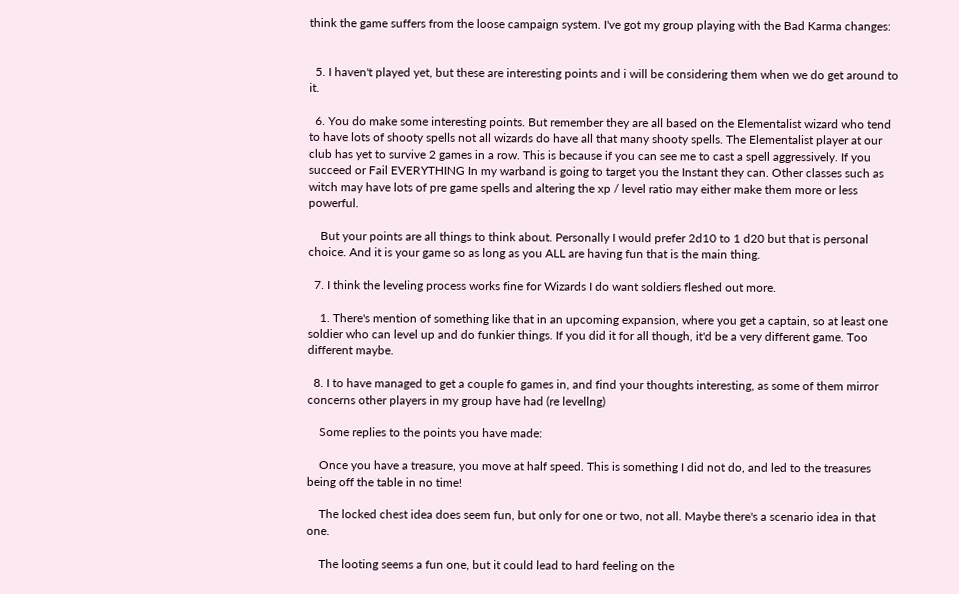think the game suffers from the loose campaign system. I've got my group playing with the Bad Karma changes:


  5. I haven't played yet, but these are interesting points and i will be considering them when we do get around to it.

  6. You do make some interesting points. But remember they are all based on the Elementalist wizard who tend to have lots of shooty spells not all wizards do have all that many shooty spells. The Elementalist player at our club has yet to survive 2 games in a row. This is because if you can see me to cast a spell aggressively. If you succeed or Fail EVERYTHING In my warband is going to target you the Instant they can. Other classes such as witch may have lots of pre game spells and altering the xp / level ratio may either make them more or less powerful.

    But your points are all things to think about. Personally I would prefer 2d10 to 1 d20 but that is personal choice. And it is your game so as long as you ALL are having fun that is the main thing.

  7. I think the leveling process works fine for Wizards I do want soldiers fleshed out more.

    1. There's mention of something like that in an upcoming expansion, where you get a captain, so at least one soldier who can level up and do funkier things. If you did it for all though, it'd be a very different game. Too different maybe.

  8. I to have managed to get a couple fo games in, and find your thoughts interesting, as some of them mirror concerns other players in my group have had (re levellng)

    Some replies to the points you have made:

    Once you have a treasure, you move at half speed. This is something I did not do, and led to the treasures being off the table in no time!

    The locked chest idea does seem fun, but only for one or two, not all. Maybe there's a scenario idea in that one.

    The looting seems a fun one, but it could lead to hard feeling on the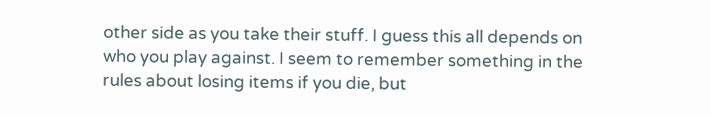other side as you take their stuff. I guess this all depends on who you play against. I seem to remember something in the rules about losing items if you die, but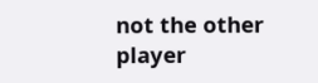not the other player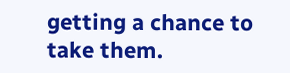getting a chance to take them.